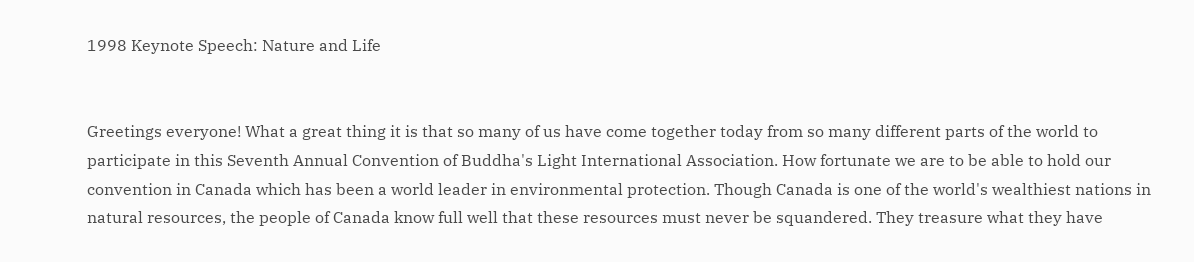1998 Keynote Speech: Nature and Life


Greetings everyone! What a great thing it is that so many of us have come together today from so many different parts of the world to participate in this Seventh Annual Convention of Buddha's Light International Association. How fortunate we are to be able to hold our convention in Canada which has been a world leader in environmental protection. Though Canada is one of the world's wealthiest nations in natural resources, the people of Canada know full well that these resources must never be squandered. They treasure what they have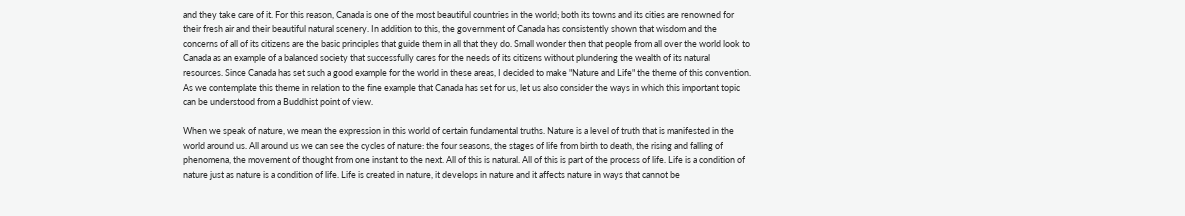and they take care of it. For this reason, Canada is one of the most beautiful countries in the world; both its towns and its cities are renowned for their fresh air and their beautiful natural scenery. In addition to this, the government of Canada has consistently shown that wisdom and the concerns of all of its citizens are the basic principles that guide them in all that they do. Small wonder then that people from all over the world look to Canada as an example of a balanced society that successfully cares for the needs of its citizens without plundering the wealth of its natural resources. Since Canada has set such a good example for the world in these areas, I decided to make "Nature and Life" the theme of this convention. As we contemplate this theme in relation to the fine example that Canada has set for us, let us also consider the ways in which this important topic can be understood from a Buddhist point of view.

When we speak of nature, we mean the expression in this world of certain fundamental truths. Nature is a level of truth that is manifested in the world around us. All around us we can see the cycles of nature: the four seasons, the stages of life from birth to death, the rising and falling of phenomena, the movement of thought from one instant to the next. All of this is natural. All of this is part of the process of life. Life is a condition of nature just as nature is a condition of life. Life is created in nature, it develops in nature and it affects nature in ways that cannot be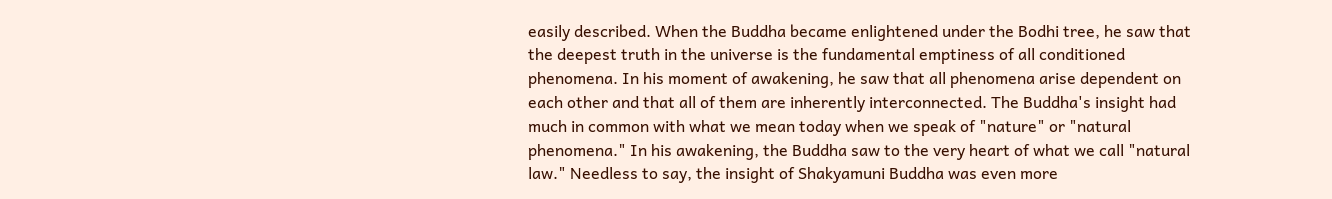easily described. When the Buddha became enlightened under the Bodhi tree, he saw that the deepest truth in the universe is the fundamental emptiness of all conditioned phenomena. In his moment of awakening, he saw that all phenomena arise dependent on each other and that all of them are inherently interconnected. The Buddha's insight had much in common with what we mean today when we speak of "nature" or "natural phenomena." In his awakening, the Buddha saw to the very heart of what we call "natural law." Needless to say, the insight of Shakyamuni Buddha was even more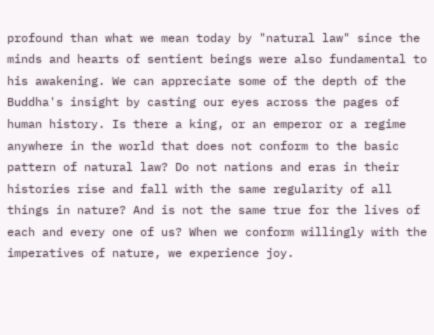profound than what we mean today by "natural law" since the minds and hearts of sentient beings were also fundamental to his awakening. We can appreciate some of the depth of the Buddha's insight by casting our eyes across the pages of human history. Is there a king, or an emperor or a regime anywhere in the world that does not conform to the basic pattern of natural law? Do not nations and eras in their histories rise and fall with the same regularity of all things in nature? And is not the same true for the lives of each and every one of us? When we conform willingly with the imperatives of nature, we experience joy.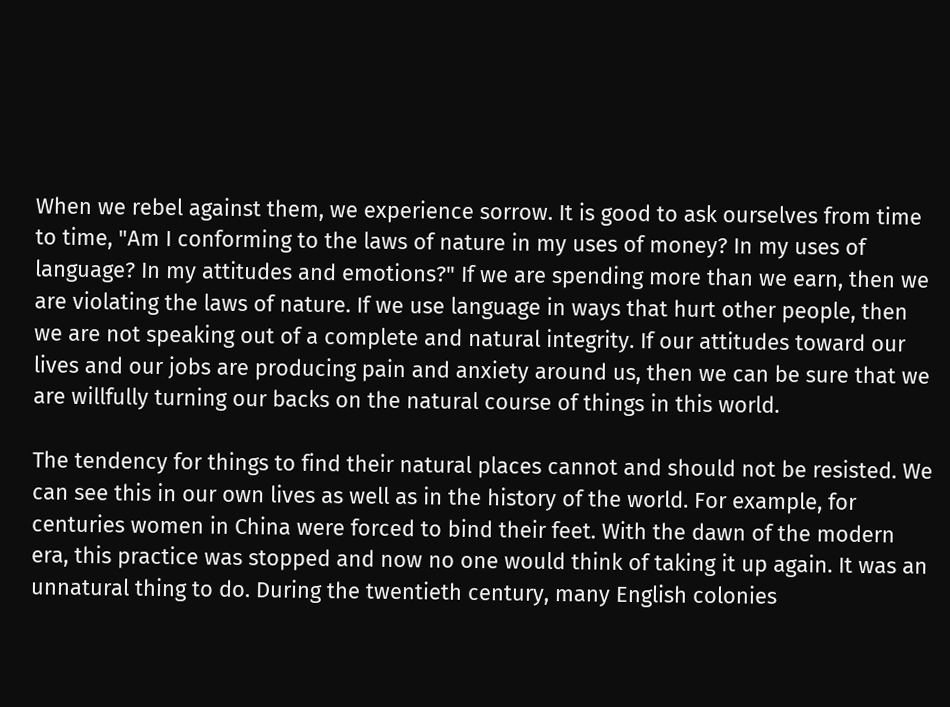When we rebel against them, we experience sorrow. It is good to ask ourselves from time to time, "Am I conforming to the laws of nature in my uses of money? In my uses of language? In my attitudes and emotions?" If we are spending more than we earn, then we are violating the laws of nature. If we use language in ways that hurt other people, then we are not speaking out of a complete and natural integrity. If our attitudes toward our lives and our jobs are producing pain and anxiety around us, then we can be sure that we are willfully turning our backs on the natural course of things in this world.

The tendency for things to find their natural places cannot and should not be resisted. We can see this in our own lives as well as in the history of the world. For example, for centuries women in China were forced to bind their feet. With the dawn of the modern era, this practice was stopped and now no one would think of taking it up again. It was an unnatural thing to do. During the twentieth century, many English colonies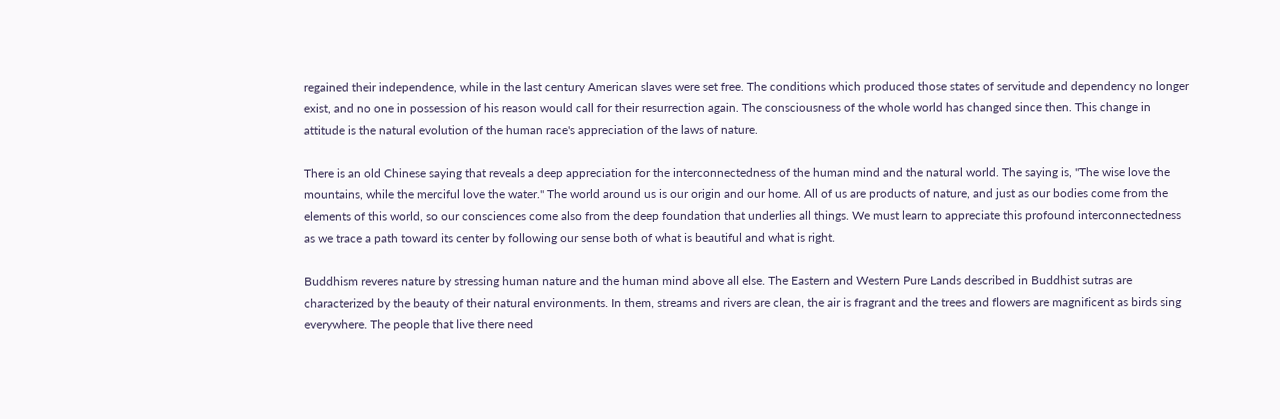regained their independence, while in the last century American slaves were set free. The conditions which produced those states of servitude and dependency no longer exist, and no one in possession of his reason would call for their resurrection again. The consciousness of the whole world has changed since then. This change in attitude is the natural evolution of the human race's appreciation of the laws of nature.

There is an old Chinese saying that reveals a deep appreciation for the interconnectedness of the human mind and the natural world. The saying is, "The wise love the mountains, while the merciful love the water." The world around us is our origin and our home. All of us are products of nature, and just as our bodies come from the elements of this world, so our consciences come also from the deep foundation that underlies all things. We must learn to appreciate this profound interconnectedness as we trace a path toward its center by following our sense both of what is beautiful and what is right.

Buddhism reveres nature by stressing human nature and the human mind above all else. The Eastern and Western Pure Lands described in Buddhist sutras are characterized by the beauty of their natural environments. In them, streams and rivers are clean, the air is fragrant and the trees and flowers are magnificent as birds sing everywhere. The people that live there need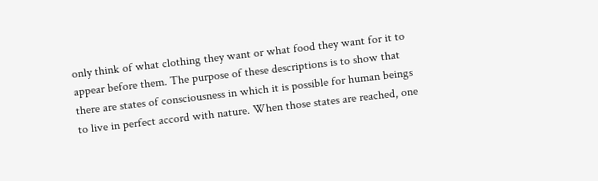only think of what clothing they want or what food they want for it to appear before them. The purpose of these descriptions is to show that there are states of consciousness in which it is possible for human beings to live in perfect accord with nature. When those states are reached, one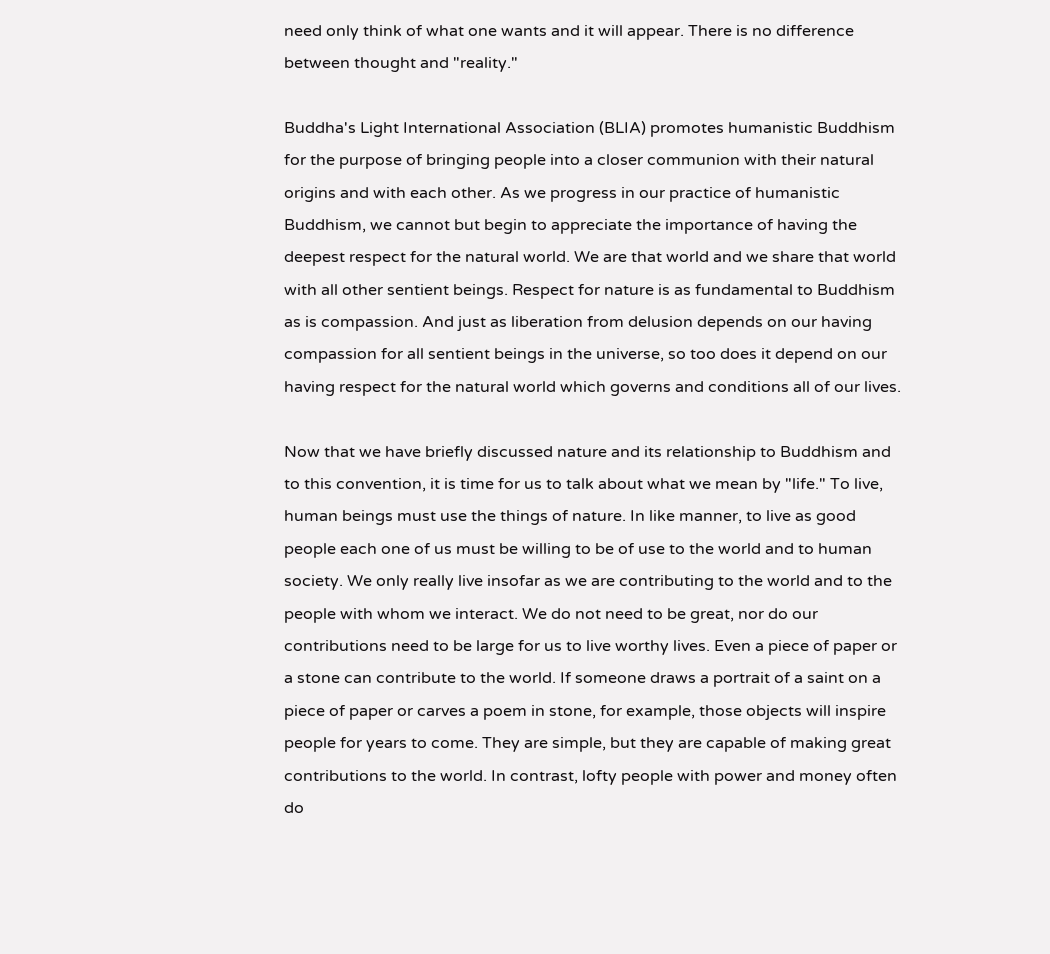need only think of what one wants and it will appear. There is no difference between thought and "reality."

Buddha's Light International Association (BLIA) promotes humanistic Buddhism for the purpose of bringing people into a closer communion with their natural origins and with each other. As we progress in our practice of humanistic Buddhism, we cannot but begin to appreciate the importance of having the deepest respect for the natural world. We are that world and we share that world with all other sentient beings. Respect for nature is as fundamental to Buddhism as is compassion. And just as liberation from delusion depends on our having compassion for all sentient beings in the universe, so too does it depend on our having respect for the natural world which governs and conditions all of our lives.

Now that we have briefly discussed nature and its relationship to Buddhism and to this convention, it is time for us to talk about what we mean by "life." To live, human beings must use the things of nature. In like manner, to live as good people each one of us must be willing to be of use to the world and to human society. We only really live insofar as we are contributing to the world and to the people with whom we interact. We do not need to be great, nor do our contributions need to be large for us to live worthy lives. Even a piece of paper or a stone can contribute to the world. If someone draws a portrait of a saint on a piece of paper or carves a poem in stone, for example, those objects will inspire people for years to come. They are simple, but they are capable of making great contributions to the world. In contrast, lofty people with power and money often do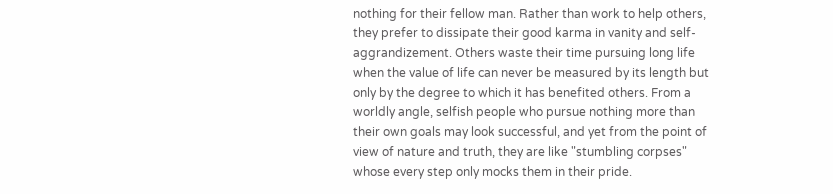nothing for their fellow man. Rather than work to help others, they prefer to dissipate their good karma in vanity and self-aggrandizement. Others waste their time pursuing long life when the value of life can never be measured by its length but only by the degree to which it has benefited others. From a worldly angle, selfish people who pursue nothing more than their own goals may look successful, and yet from the point of view of nature and truth, they are like "stumbling corpses" whose every step only mocks them in their pride.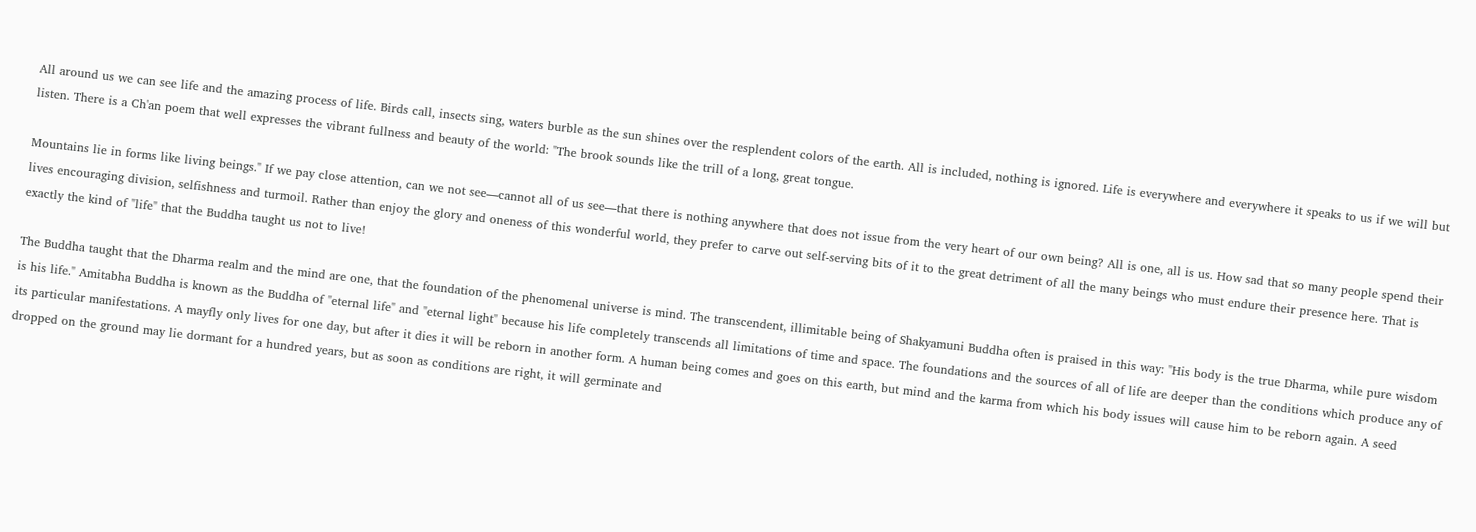All around us we can see life and the amazing process of life. Birds call, insects sing, waters burble as the sun shines over the resplendent colors of the earth. All is included, nothing is ignored. Life is everywhere and everywhere it speaks to us if we will but listen. There is a Ch'an poem that well expresses the vibrant fullness and beauty of the world: "The brook sounds like the trill of a long, great tongue.

Mountains lie in forms like living beings." If we pay close attention, can we not see—cannot all of us see—that there is nothing anywhere that does not issue from the very heart of our own being? All is one, all is us. How sad that so many people spend their lives encouraging division, selfishness and turmoil. Rather than enjoy the glory and oneness of this wonderful world, they prefer to carve out self-serving bits of it to the great detriment of all the many beings who must endure their presence here. That is exactly the kind of "life" that the Buddha taught us not to live!

The Buddha taught that the Dharma realm and the mind are one, that the foundation of the phenomenal universe is mind. The transcendent, illimitable being of Shakyamuni Buddha often is praised in this way: "His body is the true Dharma, while pure wisdom is his life." Amitabha Buddha is known as the Buddha of "eternal life" and "eternal light" because his life completely transcends all limitations of time and space. The foundations and the sources of all of life are deeper than the conditions which produce any of its particular manifestations. A mayfly only lives for one day, but after it dies it will be reborn in another form. A human being comes and goes on this earth, but mind and the karma from which his body issues will cause him to be reborn again. A seed dropped on the ground may lie dormant for a hundred years, but as soon as conditions are right, it will germinate and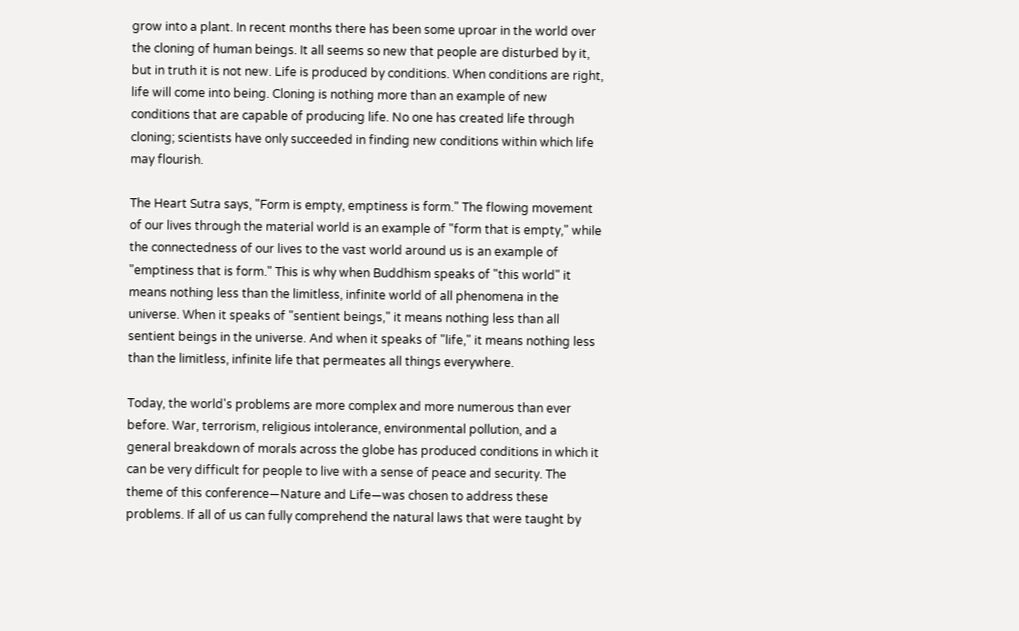grow into a plant. In recent months there has been some uproar in the world over the cloning of human beings. It all seems so new that people are disturbed by it, but in truth it is not new. Life is produced by conditions. When conditions are right, life will come into being. Cloning is nothing more than an example of new conditions that are capable of producing life. No one has created life through cloning; scientists have only succeeded in finding new conditions within which life may flourish.

The Heart Sutra says, "Form is empty, emptiness is form." The flowing movement of our lives through the material world is an example of "form that is empty," while the connectedness of our lives to the vast world around us is an example of "emptiness that is form." This is why when Buddhism speaks of "this world" it means nothing less than the limitless, infinite world of all phenomena in the universe. When it speaks of "sentient beings," it means nothing less than all sentient beings in the universe. And when it speaks of "life," it means nothing less than the limitless, infinite life that permeates all things everywhere.

Today, the world's problems are more complex and more numerous than ever before. War, terrorism, religious intolerance, environmental pollution, and a general breakdown of morals across the globe has produced conditions in which it can be very difficult for people to live with a sense of peace and security. The theme of this conference—Nature and Life—was chosen to address these problems. If all of us can fully comprehend the natural laws that were taught by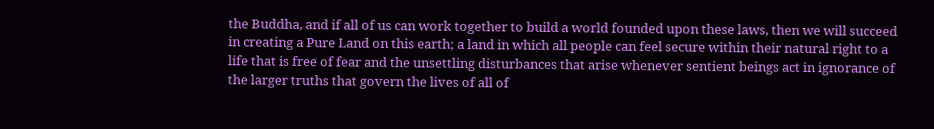the Buddha, and if all of us can work together to build a world founded upon these laws, then we will succeed in creating a Pure Land on this earth; a land in which all people can feel secure within their natural right to a life that is free of fear and the unsettling disturbances that arise whenever sentient beings act in ignorance of the larger truths that govern the lives of all of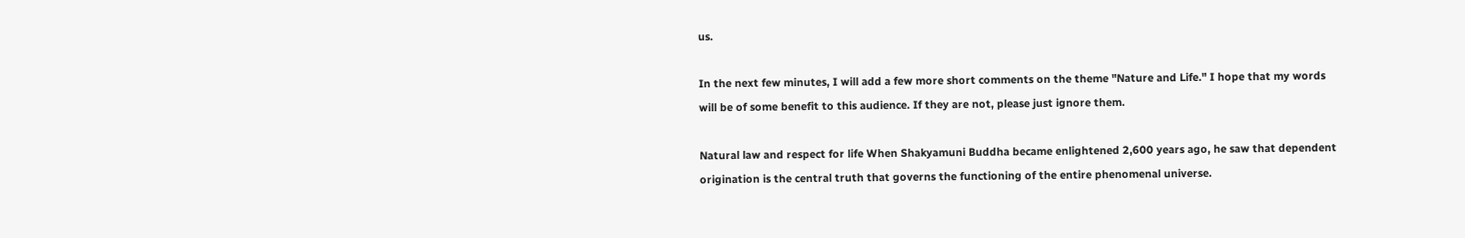us.

In the next few minutes, I will add a few more short comments on the theme "Nature and Life." I hope that my words will be of some benefit to this audience. If they are not, please just ignore them.

Natural law and respect for life When Shakyamuni Buddha became enlightened 2,600 years ago, he saw that dependent origination is the central truth that governs the functioning of the entire phenomenal universe.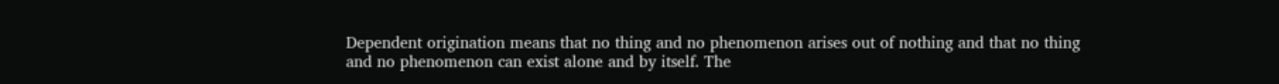Dependent origination means that no thing and no phenomenon arises out of nothing and that no thing and no phenomenon can exist alone and by itself. The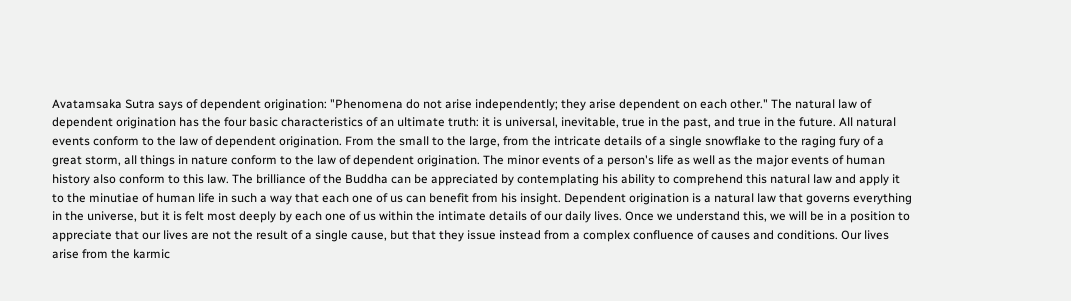Avatamsaka Sutra says of dependent origination: "Phenomena do not arise independently; they arise dependent on each other." The natural law of dependent origination has the four basic characteristics of an ultimate truth: it is universal, inevitable, true in the past, and true in the future. All natural events conform to the law of dependent origination. From the small to the large, from the intricate details of a single snowflake to the raging fury of a great storm, all things in nature conform to the law of dependent origination. The minor events of a person's life as well as the major events of human history also conform to this law. The brilliance of the Buddha can be appreciated by contemplating his ability to comprehend this natural law and apply it to the minutiae of human life in such a way that each one of us can benefit from his insight. Dependent origination is a natural law that governs everything in the universe, but it is felt most deeply by each one of us within the intimate details of our daily lives. Once we understand this, we will be in a position to appreciate that our lives are not the result of a single cause, but that they issue instead from a complex confluence of causes and conditions. Our lives arise from the karmic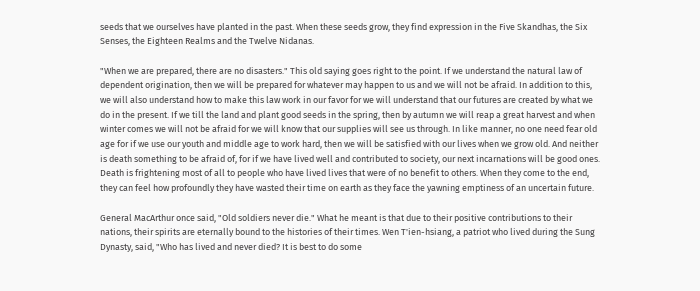seeds that we ourselves have planted in the past. When these seeds grow, they find expression in the Five Skandhas, the Six Senses, the Eighteen Realms and the Twelve Nidanas.

"When we are prepared, there are no disasters." This old saying goes right to the point. If we understand the natural law of dependent origination, then we will be prepared for whatever may happen to us and we will not be afraid. In addition to this, we will also understand how to make this law work in our favor for we will understand that our futures are created by what we do in the present. If we till the land and plant good seeds in the spring, then by autumn we will reap a great harvest and when winter comes we will not be afraid for we will know that our supplies will see us through. In like manner, no one need fear old age for if we use our youth and middle age to work hard, then we will be satisfied with our lives when we grow old. And neither is death something to be afraid of, for if we have lived well and contributed to society, our next incarnations will be good ones. Death is frightening most of all to people who have lived lives that were of no benefit to others. When they come to the end, they can feel how profoundly they have wasted their time on earth as they face the yawning emptiness of an uncertain future.

General MacArthur once said, "Old soldiers never die." What he meant is that due to their positive contributions to their nations, their spirits are eternally bound to the histories of their times. Wen T'ien-hsiang, a patriot who lived during the Sung Dynasty, said, "Who has lived and never died? It is best to do some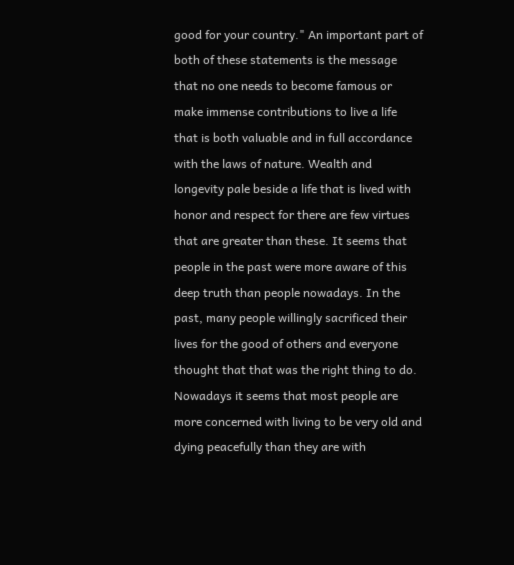good for your country." An important part of both of these statements is the message that no one needs to become famous or make immense contributions to live a life that is both valuable and in full accordance with the laws of nature. Wealth and longevity pale beside a life that is lived with honor and respect for there are few virtues that are greater than these. It seems that people in the past were more aware of this deep truth than people nowadays. In the past, many people willingly sacrificed their lives for the good of others and everyone thought that that was the right thing to do. Nowadays it seems that most people are more concerned with living to be very old and dying peacefully than they are with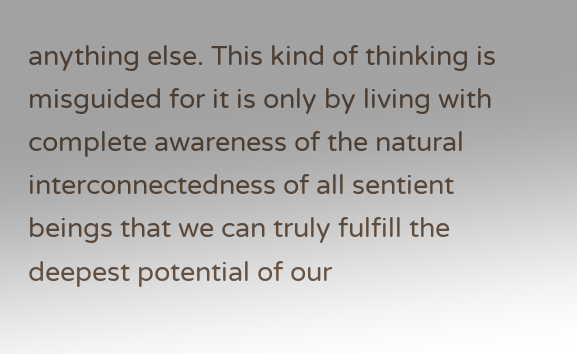anything else. This kind of thinking is misguided for it is only by living with complete awareness of the natural interconnectedness of all sentient beings that we can truly fulfill the deepest potential of our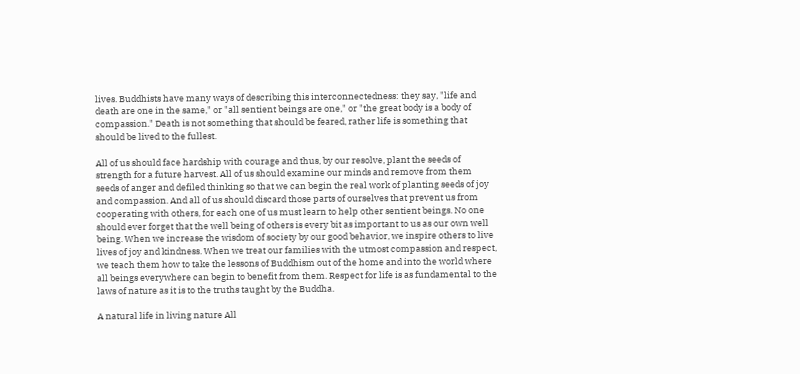lives. Buddhists have many ways of describing this interconnectedness: they say, "life and death are one in the same," or "all sentient beings are one," or "the great body is a body of compassion." Death is not something that should be feared, rather life is something that should be lived to the fullest.

All of us should face hardship with courage and thus, by our resolve, plant the seeds of strength for a future harvest. All of us should examine our minds and remove from them seeds of anger and defiled thinking so that we can begin the real work of planting seeds of joy and compassion. And all of us should discard those parts of ourselves that prevent us from cooperating with others, for each one of us must learn to help other sentient beings. No one should ever forget that the well being of others is every bit as important to us as our own well being. When we increase the wisdom of society by our good behavior, we inspire others to live lives of joy and kindness. When we treat our families with the utmost compassion and respect, we teach them how to take the lessons of Buddhism out of the home and into the world where all beings everywhere can begin to benefit from them. Respect for life is as fundamental to the laws of nature as it is to the truths taught by the Buddha.

A natural life in living nature All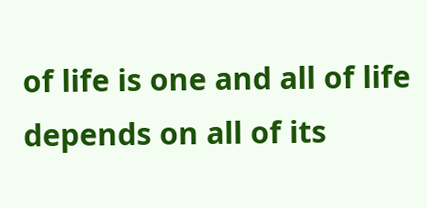of life is one and all of life depends on all of its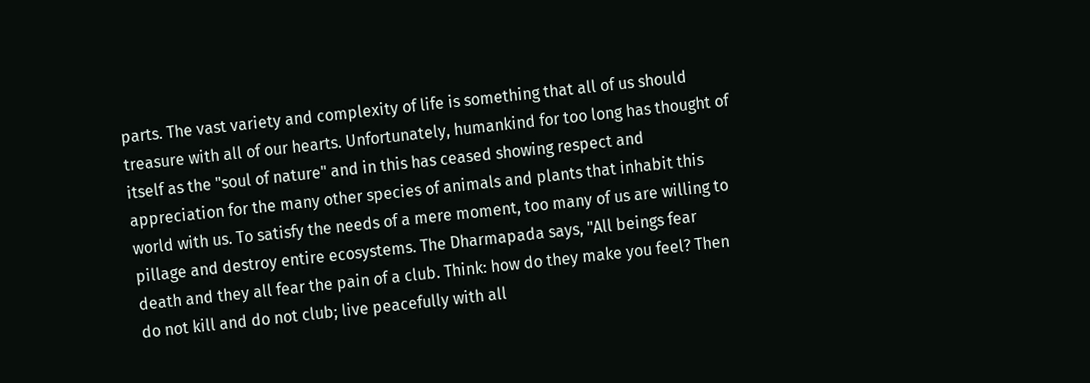parts. The vast variety and complexity of life is something that all of us should treasure with all of our hearts. Unfortunately, humankind for too long has thought of itself as the "soul of nature" and in this has ceased showing respect and appreciation for the many other species of animals and plants that inhabit this world with us. To satisfy the needs of a mere moment, too many of us are willing to pillage and destroy entire ecosystems. The Dharmapada says, "All beings fear death and they all fear the pain of a club. Think: how do they make you feel? Then do not kill and do not club; live peacefully with all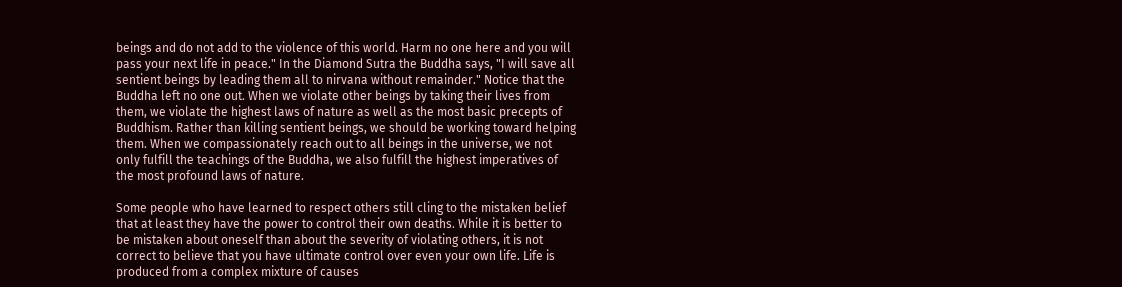beings and do not add to the violence of this world. Harm no one here and you will pass your next life in peace." In the Diamond Sutra the Buddha says, "I will save all sentient beings by leading them all to nirvana without remainder." Notice that the Buddha left no one out. When we violate other beings by taking their lives from them, we violate the highest laws of nature as well as the most basic precepts of Buddhism. Rather than killing sentient beings, we should be working toward helping them. When we compassionately reach out to all beings in the universe, we not only fulfill the teachings of the Buddha, we also fulfill the highest imperatives of the most profound laws of nature.

Some people who have learned to respect others still cling to the mistaken belief that at least they have the power to control their own deaths. While it is better to be mistaken about oneself than about the severity of violating others, it is not correct to believe that you have ultimate control over even your own life. Life is produced from a complex mixture of causes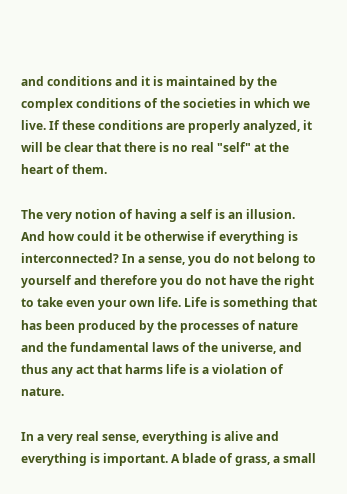and conditions and it is maintained by the complex conditions of the societies in which we live. If these conditions are properly analyzed, it will be clear that there is no real "self" at the heart of them.

The very notion of having a self is an illusion. And how could it be otherwise if everything is interconnected? In a sense, you do not belong to yourself and therefore you do not have the right to take even your own life. Life is something that has been produced by the processes of nature and the fundamental laws of the universe, and thus any act that harms life is a violation of nature.

In a very real sense, everything is alive and everything is important. A blade of grass, a small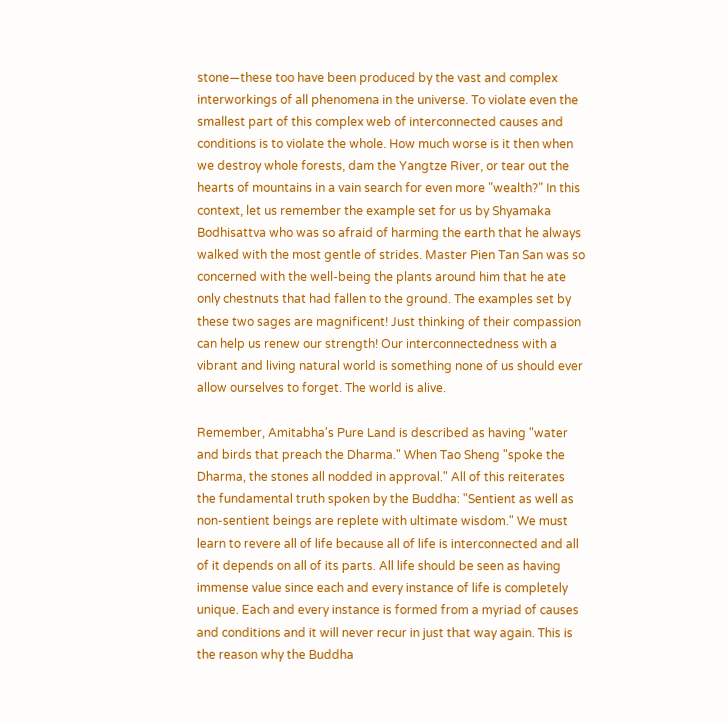stone—these too have been produced by the vast and complex interworkings of all phenomena in the universe. To violate even the smallest part of this complex web of interconnected causes and conditions is to violate the whole. How much worse is it then when we destroy whole forests, dam the Yangtze River, or tear out the hearts of mountains in a vain search for even more "wealth?" In this context, let us remember the example set for us by Shyamaka Bodhisattva who was so afraid of harming the earth that he always walked with the most gentle of strides. Master Pien Tan San was so concerned with the well-being the plants around him that he ate only chestnuts that had fallen to the ground. The examples set by these two sages are magnificent! Just thinking of their compassion can help us renew our strength! Our interconnectedness with a vibrant and living natural world is something none of us should ever allow ourselves to forget. The world is alive.

Remember, Amitabha's Pure Land is described as having "water and birds that preach the Dharma." When Tao Sheng "spoke the Dharma, the stones all nodded in approval." All of this reiterates the fundamental truth spoken by the Buddha: "Sentient as well as non-sentient beings are replete with ultimate wisdom." We must learn to revere all of life because all of life is interconnected and all of it depends on all of its parts. All life should be seen as having immense value since each and every instance of life is completely unique. Each and every instance is formed from a myriad of causes and conditions and it will never recur in just that way again. This is the reason why the Buddha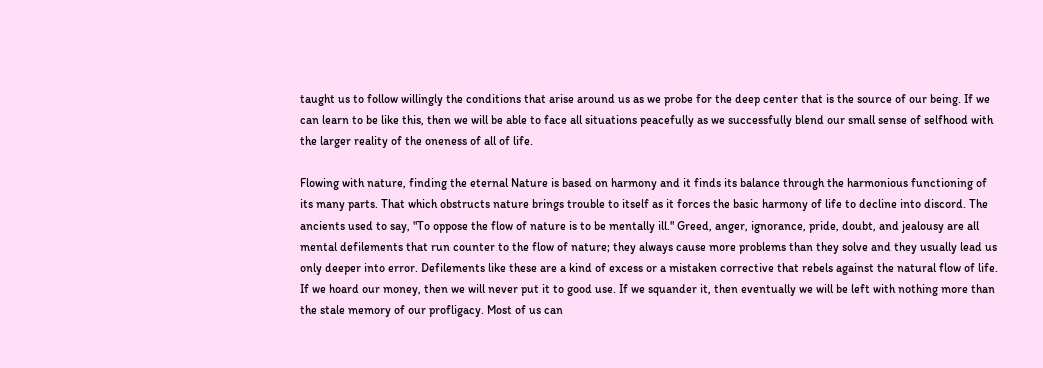taught us to follow willingly the conditions that arise around us as we probe for the deep center that is the source of our being. If we can learn to be like this, then we will be able to face all situations peacefully as we successfully blend our small sense of selfhood with the larger reality of the oneness of all of life.

Flowing with nature, finding the eternal Nature is based on harmony and it finds its balance through the harmonious functioning of its many parts. That which obstructs nature brings trouble to itself as it forces the basic harmony of life to decline into discord. The ancients used to say, "To oppose the flow of nature is to be mentally ill." Greed, anger, ignorance, pride, doubt, and jealousy are all mental defilements that run counter to the flow of nature; they always cause more problems than they solve and they usually lead us only deeper into error. Defilements like these are a kind of excess or a mistaken corrective that rebels against the natural flow of life. If we hoard our money, then we will never put it to good use. If we squander it, then eventually we will be left with nothing more than the stale memory of our profligacy. Most of us can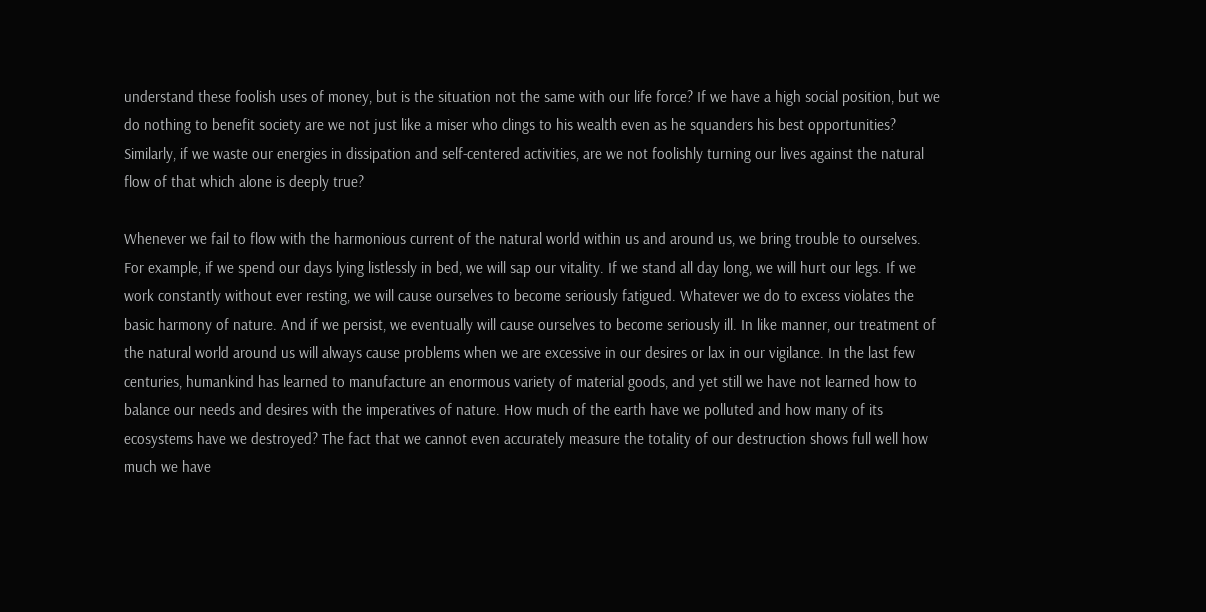understand these foolish uses of money, but is the situation not the same with our life force? If we have a high social position, but we do nothing to benefit society are we not just like a miser who clings to his wealth even as he squanders his best opportunities? Similarly, if we waste our energies in dissipation and self-centered activities, are we not foolishly turning our lives against the natural flow of that which alone is deeply true?

Whenever we fail to flow with the harmonious current of the natural world within us and around us, we bring trouble to ourselves. For example, if we spend our days lying listlessly in bed, we will sap our vitality. If we stand all day long, we will hurt our legs. If we work constantly without ever resting, we will cause ourselves to become seriously fatigued. Whatever we do to excess violates the basic harmony of nature. And if we persist, we eventually will cause ourselves to become seriously ill. In like manner, our treatment of the natural world around us will always cause problems when we are excessive in our desires or lax in our vigilance. In the last few centuries, humankind has learned to manufacture an enormous variety of material goods, and yet still we have not learned how to balance our needs and desires with the imperatives of nature. How much of the earth have we polluted and how many of its ecosystems have we destroyed? The fact that we cannot even accurately measure the totality of our destruction shows full well how much we have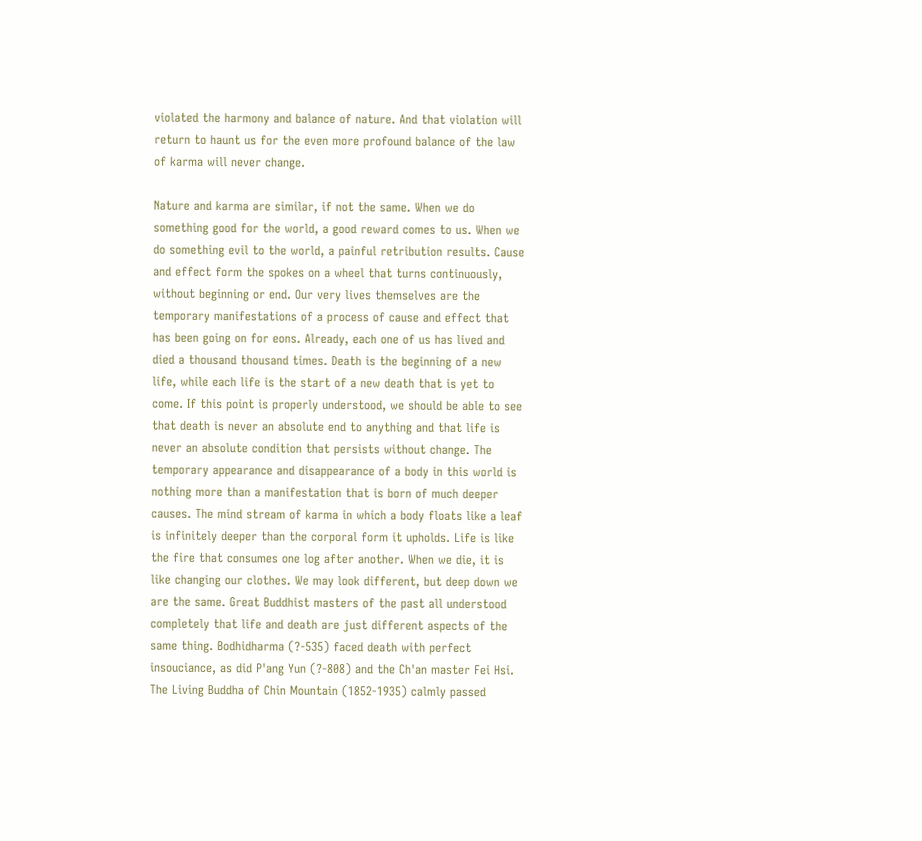violated the harmony and balance of nature. And that violation will return to haunt us for the even more profound balance of the law of karma will never change.

Nature and karma are similar, if not the same. When we do something good for the world, a good reward comes to us. When we do something evil to the world, a painful retribution results. Cause and effect form the spokes on a wheel that turns continuously, without beginning or end. Our very lives themselves are the temporary manifestations of a process of cause and effect that has been going on for eons. Already, each one of us has lived and died a thousand thousand times. Death is the beginning of a new life, while each life is the start of a new death that is yet to come. If this point is properly understood, we should be able to see that death is never an absolute end to anything and that life is never an absolute condition that persists without change. The temporary appearance and disappearance of a body in this world is nothing more than a manifestation that is born of much deeper causes. The mind stream of karma in which a body floats like a leaf is infinitely deeper than the corporal form it upholds. Life is like the fire that consumes one log after another. When we die, it is like changing our clothes. We may look different, but deep down we are the same. Great Buddhist masters of the past all understood completely that life and death are just different aspects of the same thing. Bodhidharma (?-535) faced death with perfect insouciance, as did P'ang Yun (?-808) and the Ch'an master Fei Hsi. The Living Buddha of Chin Mountain (1852-1935) calmly passed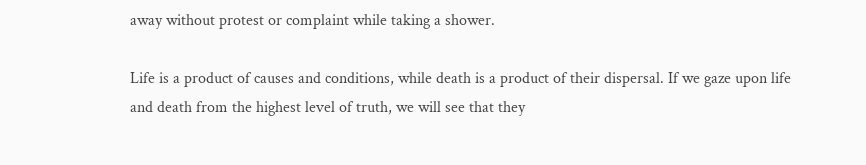away without protest or complaint while taking a shower.

Life is a product of causes and conditions, while death is a product of their dispersal. If we gaze upon life and death from the highest level of truth, we will see that they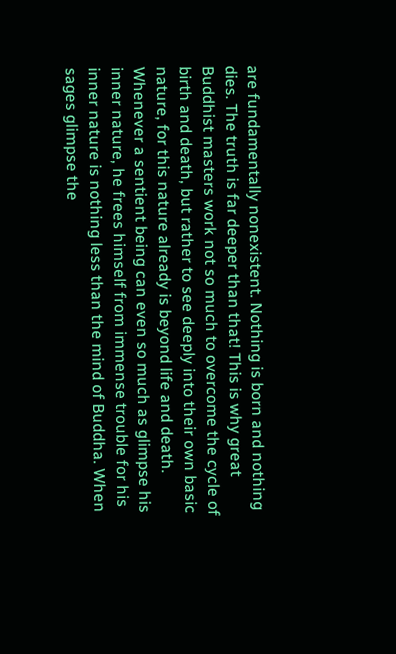are fundamentally nonexistent. Nothing is born and nothing dies. The truth is far deeper than that! This is why great Buddhist masters work not so much to overcome the cycle of birth and death, but rather to see deeply into their own basic nature, for this nature already is beyond life and death. Whenever a sentient being can even so much as glimpse his inner nature, he frees himself from immense trouble for his inner nature is nothing less than the mind of Buddha. When sages glimpse the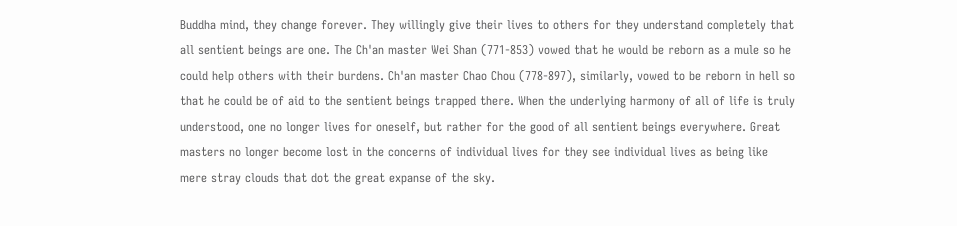Buddha mind, they change forever. They willingly give their lives to others for they understand completely that all sentient beings are one. The Ch'an master Wei Shan (771-853) vowed that he would be reborn as a mule so he could help others with their burdens. Ch'an master Chao Chou (778-897), similarly, vowed to be reborn in hell so that he could be of aid to the sentient beings trapped there. When the underlying harmony of all of life is truly understood, one no longer lives for oneself, but rather for the good of all sentient beings everywhere. Great masters no longer become lost in the concerns of individual lives for they see individual lives as being like mere stray clouds that dot the great expanse of the sky.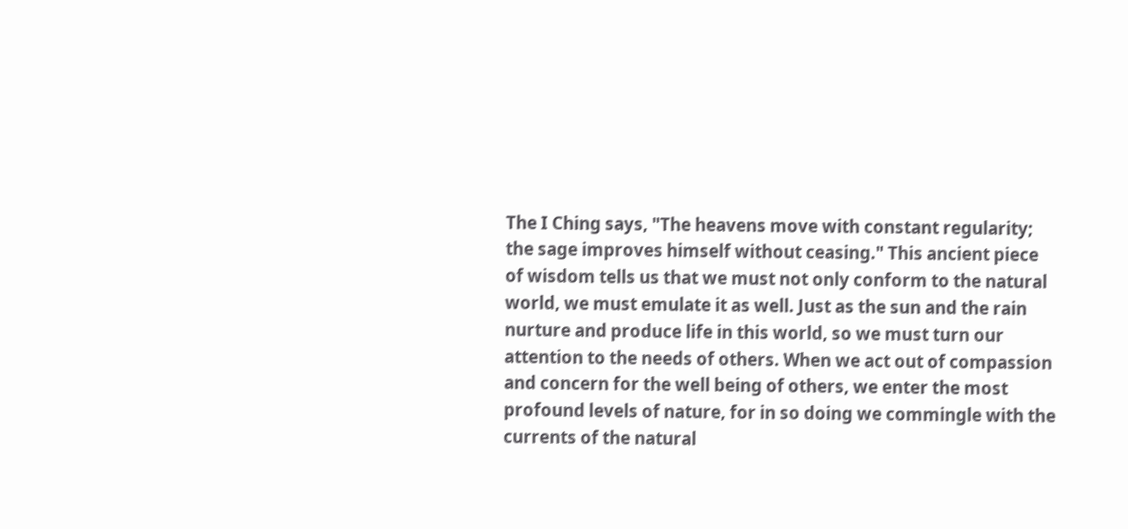The I Ching says, "The heavens move with constant regularity; the sage improves himself without ceasing." This ancient piece of wisdom tells us that we must not only conform to the natural world, we must emulate it as well. Just as the sun and the rain nurture and produce life in this world, so we must turn our attention to the needs of others. When we act out of compassion and concern for the well being of others, we enter the most profound levels of nature, for in so doing we commingle with the currents of the natural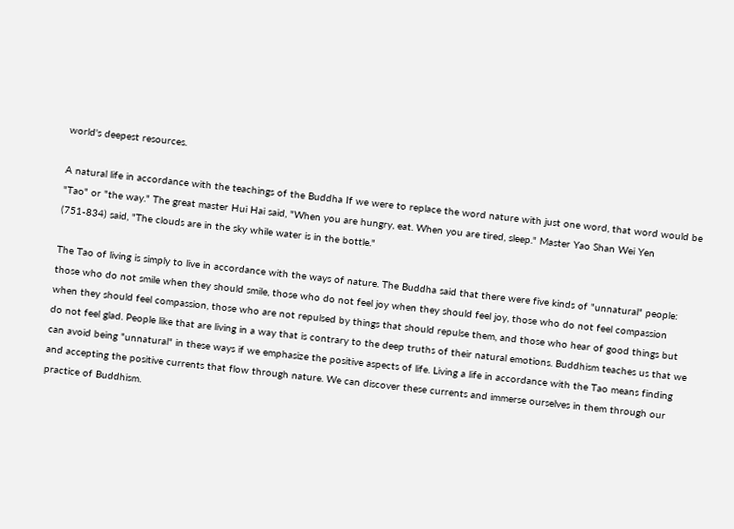world's deepest resources.

A natural life in accordance with the teachings of the Buddha If we were to replace the word nature with just one word, that word would be "Tao" or "the way." The great master Hui Hai said, "When you are hungry, eat. When you are tired, sleep." Master Yao Shan Wei Yen (751-834) said, "The clouds are in the sky while water is in the bottle."

The Tao of living is simply to live in accordance with the ways of nature. The Buddha said that there were five kinds of "unnatural" people: those who do not smile when they should smile, those who do not feel joy when they should feel joy, those who do not feel compassion when they should feel compassion, those who are not repulsed by things that should repulse them, and those who hear of good things but do not feel glad. People like that are living in a way that is contrary to the deep truths of their natural emotions. Buddhism teaches us that we can avoid being "unnatural" in these ways if we emphasize the positive aspects of life. Living a life in accordance with the Tao means finding and accepting the positive currents that flow through nature. We can discover these currents and immerse ourselves in them through our practice of Buddhism.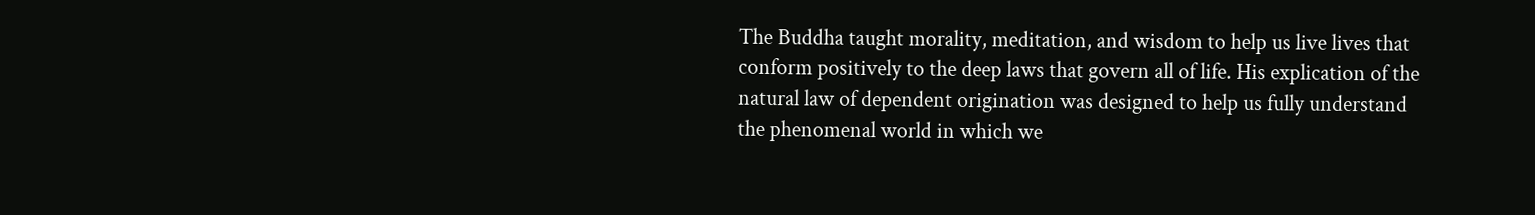The Buddha taught morality, meditation, and wisdom to help us live lives that conform positively to the deep laws that govern all of life. His explication of the natural law of dependent origination was designed to help us fully understand the phenomenal world in which we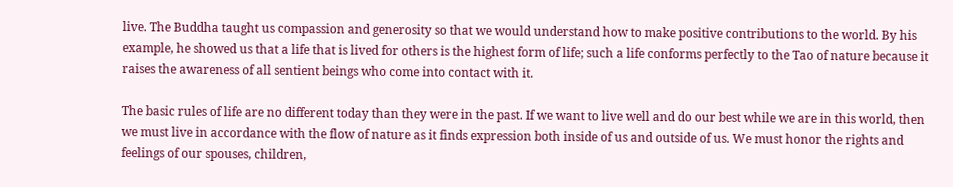live. The Buddha taught us compassion and generosity so that we would understand how to make positive contributions to the world. By his example, he showed us that a life that is lived for others is the highest form of life; such a life conforms perfectly to the Tao of nature because it raises the awareness of all sentient beings who come into contact with it.

The basic rules of life are no different today than they were in the past. If we want to live well and do our best while we are in this world, then we must live in accordance with the flow of nature as it finds expression both inside of us and outside of us. We must honor the rights and feelings of our spouses, children,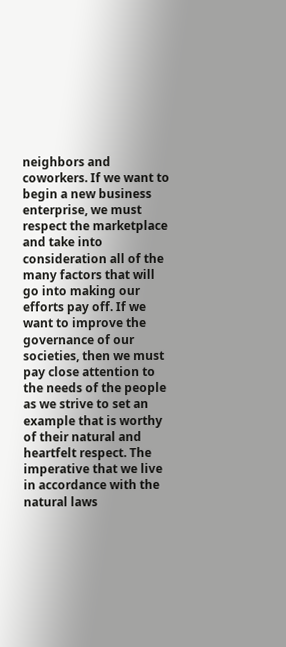neighbors and coworkers. If we want to begin a new business enterprise, we must respect the marketplace and take into consideration all of the many factors that will go into making our efforts pay off. If we want to improve the governance of our societies, then we must pay close attention to the needs of the people as we strive to set an example that is worthy of their natural and heartfelt respect. The imperative that we live in accordance with the natural laws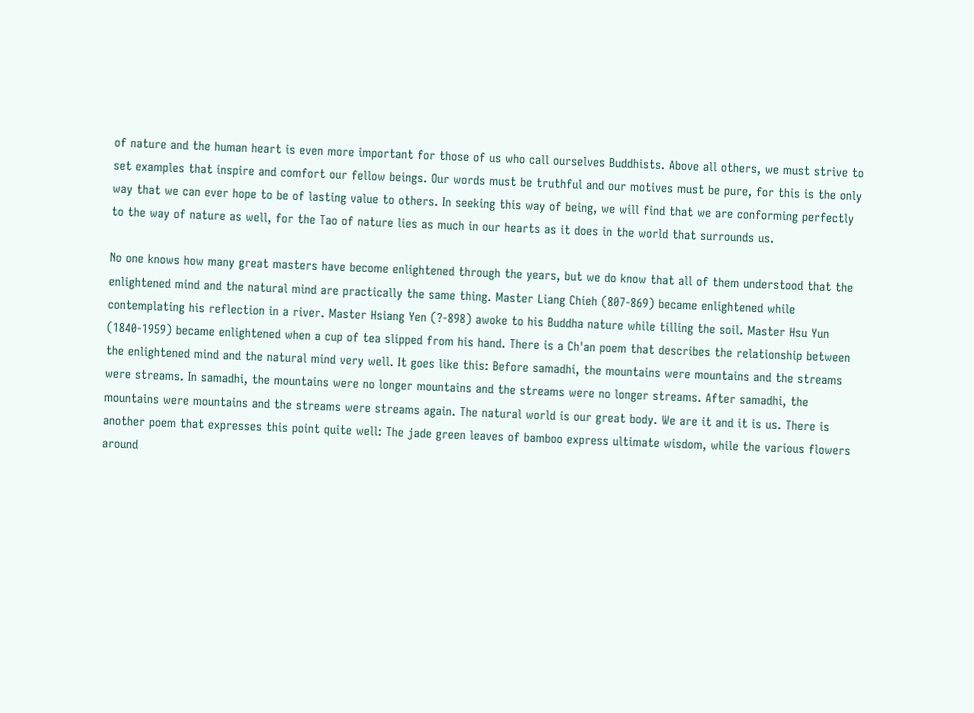of nature and the human heart is even more important for those of us who call ourselves Buddhists. Above all others, we must strive to set examples that inspire and comfort our fellow beings. Our words must be truthful and our motives must be pure, for this is the only way that we can ever hope to be of lasting value to others. In seeking this way of being, we will find that we are conforming perfectly to the way of nature as well, for the Tao of nature lies as much in our hearts as it does in the world that surrounds us.

No one knows how many great masters have become enlightened through the years, but we do know that all of them understood that the enlightened mind and the natural mind are practically the same thing. Master Liang Chieh (807-869) became enlightened while contemplating his reflection in a river. Master Hsiang Yen (?-898) awoke to his Buddha nature while tilling the soil. Master Hsu Yun (1840-1959) became enlightened when a cup of tea slipped from his hand. There is a Ch'an poem that describes the relationship between the enlightened mind and the natural mind very well. It goes like this: Before samadhi, the mountains were mountains and the streams were streams. In samadhi, the mountains were no longer mountains and the streams were no longer streams. After samadhi, the mountains were mountains and the streams were streams again. The natural world is our great body. We are it and it is us. There is another poem that expresses this point quite well: The jade green leaves of bamboo express ultimate wisdom, while the various flowers around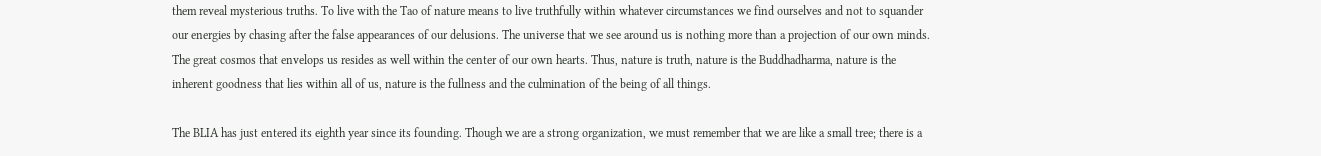them reveal mysterious truths. To live with the Tao of nature means to live truthfully within whatever circumstances we find ourselves and not to squander our energies by chasing after the false appearances of our delusions. The universe that we see around us is nothing more than a projection of our own minds. The great cosmos that envelops us resides as well within the center of our own hearts. Thus, nature is truth, nature is the Buddhadharma, nature is the inherent goodness that lies within all of us, nature is the fullness and the culmination of the being of all things.

The BLIA has just entered its eighth year since its founding. Though we are a strong organization, we must remember that we are like a small tree; there is a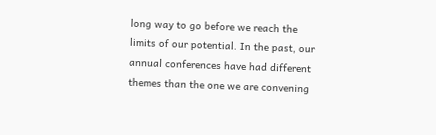long way to go before we reach the limits of our potential. In the past, our annual conferences have had different themes than the one we are convening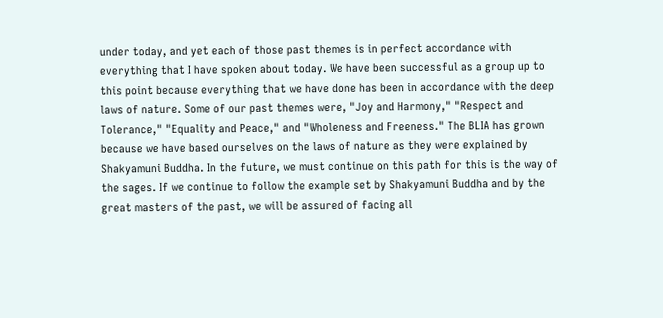under today, and yet each of those past themes is in perfect accordance with everything that I have spoken about today. We have been successful as a group up to this point because everything that we have done has been in accordance with the deep laws of nature. Some of our past themes were, "Joy and Harmony," "Respect and Tolerance," "Equality and Peace," and "Wholeness and Freeness." The BLIA has grown because we have based ourselves on the laws of nature as they were explained by Shakyamuni Buddha. In the future, we must continue on this path for this is the way of the sages. If we continue to follow the example set by Shakyamuni Buddha and by the great masters of the past, we will be assured of facing all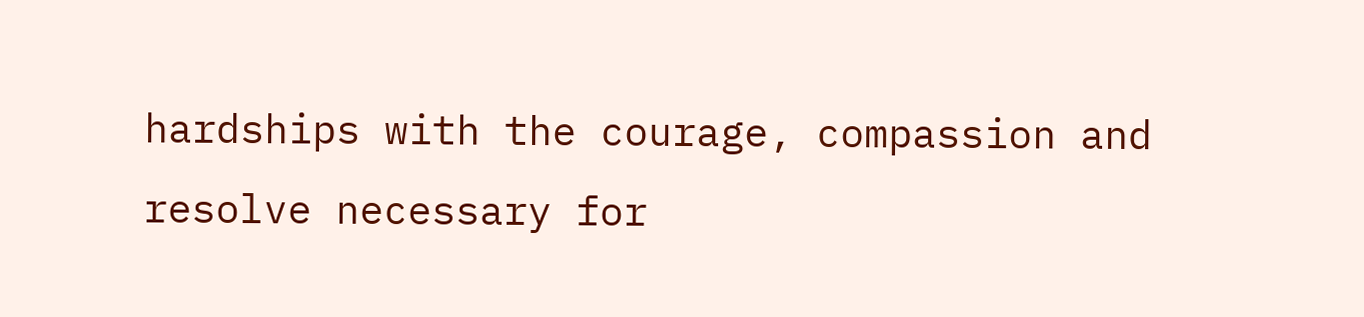hardships with the courage, compassion and resolve necessary for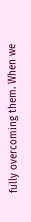fully overcoming them. When we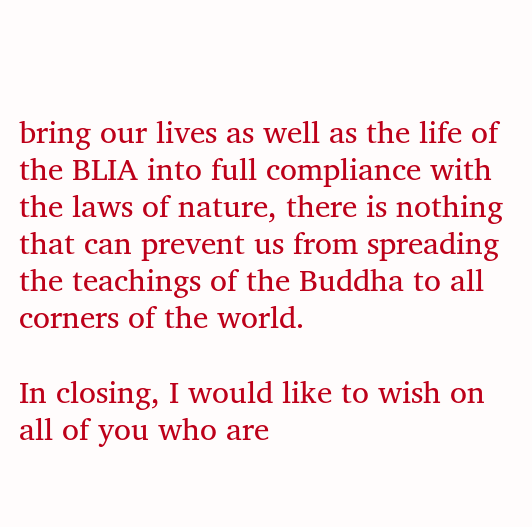bring our lives as well as the life of the BLIA into full compliance with the laws of nature, there is nothing that can prevent us from spreading the teachings of the Buddha to all corners of the world.

In closing, I would like to wish on all of you who are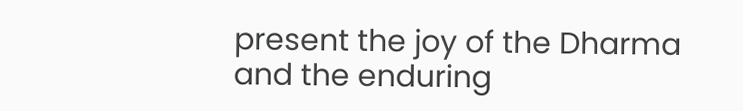present the joy of the Dharma and the enduring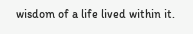wisdom of a life lived within it.